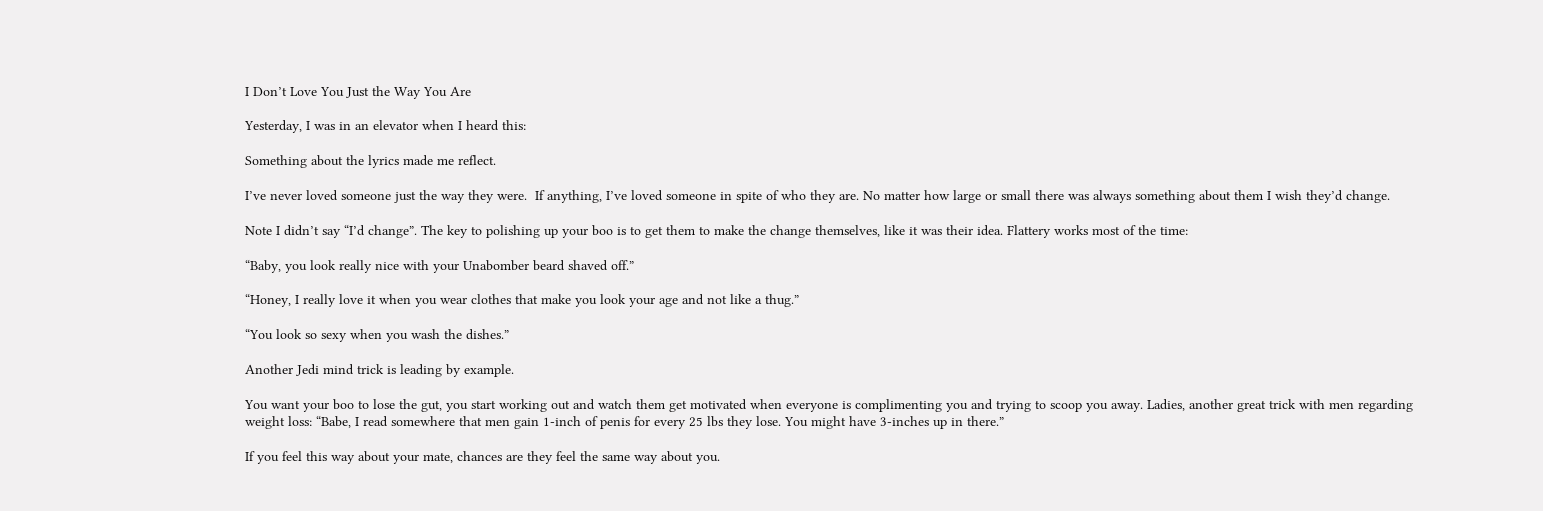I Don’t Love You Just the Way You Are

Yesterday, I was in an elevator when I heard this:

Something about the lyrics made me reflect.

I’ve never loved someone just the way they were.  If anything, I’ve loved someone in spite of who they are. No matter how large or small there was always something about them I wish they’d change.

Note I didn’t say “I’d change”. The key to polishing up your boo is to get them to make the change themselves, like it was their idea. Flattery works most of the time:

“Baby, you look really nice with your Unabomber beard shaved off.”

“Honey, I really love it when you wear clothes that make you look your age and not like a thug.”

“You look so sexy when you wash the dishes.”

Another Jedi mind trick is leading by example.

You want your boo to lose the gut, you start working out and watch them get motivated when everyone is complimenting you and trying to scoop you away. Ladies, another great trick with men regarding weight loss: “Babe, I read somewhere that men gain 1-inch of penis for every 25 lbs they lose. You might have 3-inches up in there.”

If you feel this way about your mate, chances are they feel the same way about you.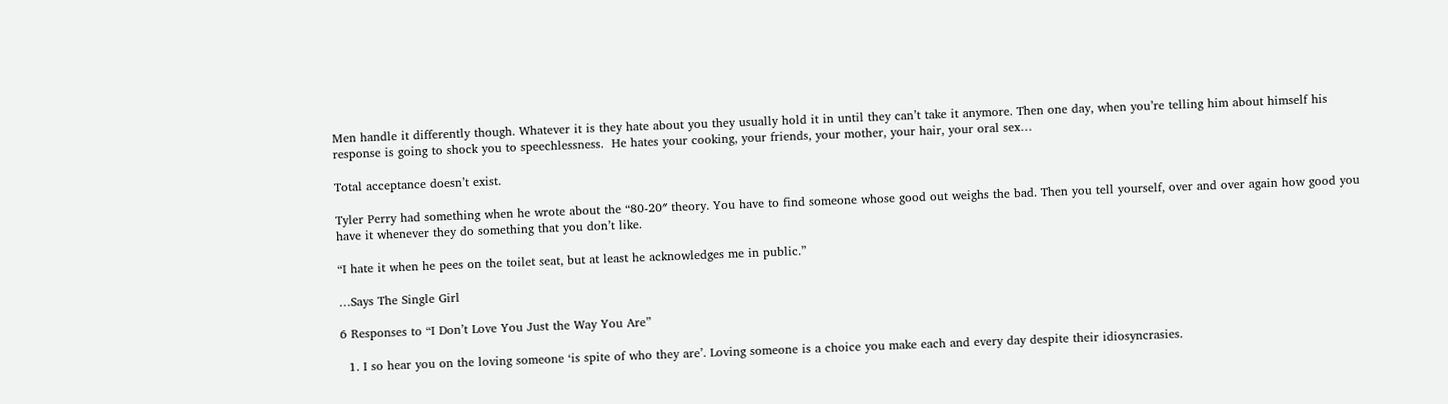Men handle it differently though. Whatever it is they hate about you they usually hold it in until they can’t take it anymore. Then one day, when you’re telling him about himself his response is going to shock you to speechlessness.  He hates your cooking, your friends, your mother, your hair, your oral sex…

Total acceptance doesn’t exist.

Tyler Perry had something when he wrote about the “80-20″ theory. You have to find someone whose good out weighs the bad. Then you tell yourself, over and over again how good you have it whenever they do something that you don’t like.

“I hate it when he pees on the toilet seat, but at least he acknowledges me in public.”

…Says The Single Girl

6 Responses to “I Don’t Love You Just the Way You Are”

  1. I so hear you on the loving someone ‘is spite of who they are’. Loving someone is a choice you make each and every day despite their idiosyncrasies.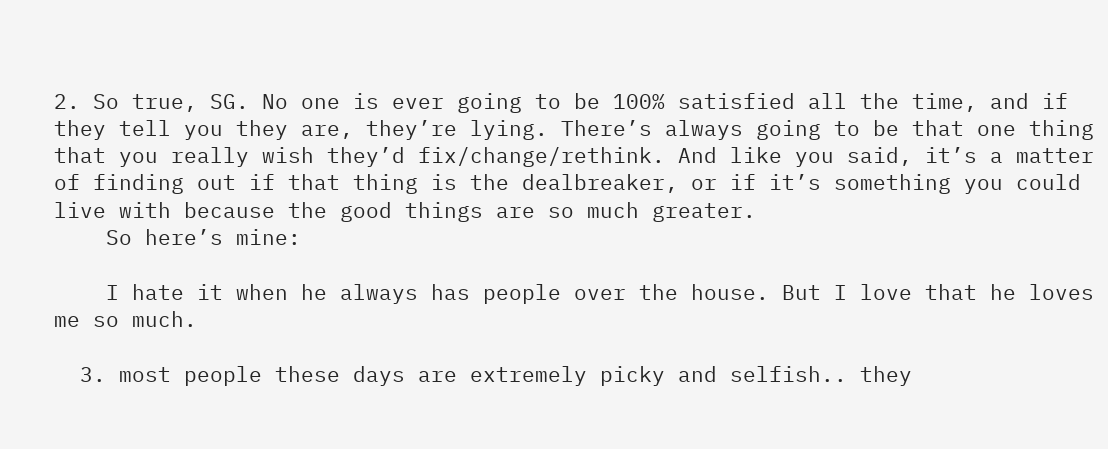2. So true, SG. No one is ever going to be 100% satisfied all the time, and if they tell you they are, they’re lying. There’s always going to be that one thing that you really wish they’d fix/change/rethink. And like you said, it’s a matter of finding out if that thing is the dealbreaker, or if it’s something you could live with because the good things are so much greater.
    So here’s mine:

    I hate it when he always has people over the house. But I love that he loves me so much.

  3. most people these days are extremely picky and selfish.. they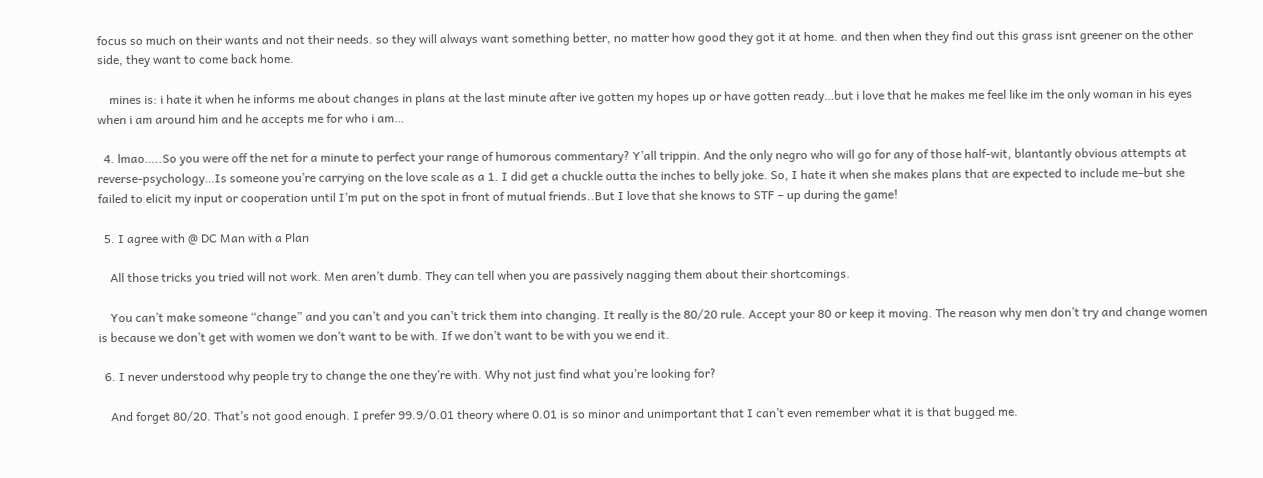focus so much on their wants and not their needs. so they will always want something better, no matter how good they got it at home. and then when they find out this grass isnt greener on the other side, they want to come back home.

    mines is: i hate it when he informs me about changes in plans at the last minute after ive gotten my hopes up or have gotten ready…but i love that he makes me feel like im the only woman in his eyes when i am around him and he accepts me for who i am…

  4. lmao…..So you were off the net for a minute to perfect your range of humorous commentary? Y’all trippin. And the only negro who will go for any of those half-wit, blantantly obvious attempts at reverse-psychology…Is someone you’re carrying on the love scale as a 1. I did get a chuckle outta the inches to belly joke. So, I hate it when she makes plans that are expected to include me–but she failed to elicit my input or cooperation until I’m put on the spot in front of mutual friends..But I love that she knows to STF – up during the game!

  5. I agree with @ DC Man with a Plan

    All those tricks you tried will not work. Men aren’t dumb. They can tell when you are passively nagging them about their shortcomings.

    You can’t make someone “change” and you can’t and you can’t trick them into changing. It really is the 80/20 rule. Accept your 80 or keep it moving. The reason why men don’t try and change women is because we don’t get with women we don’t want to be with. If we don’t want to be with you we end it.

  6. I never understood why people try to change the one they’re with. Why not just find what you’re looking for?

    And forget 80/20. That’s not good enough. I prefer 99.9/0.01 theory where 0.01 is so minor and unimportant that I can’t even remember what it is that bugged me.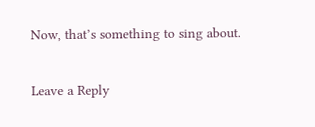Now, that’s something to sing about.

Leave a Reply